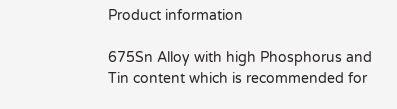Product information

675Sn Alloy with high Phosphorus and Tin content which is recommended for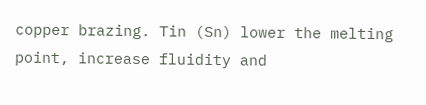copper brazing. Tin (Sn) lower the melting point, increase fluidity and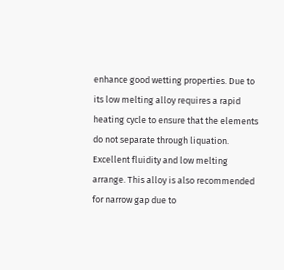enhance good wetting properties. Due to its low melting alloy requires a rapid heating cycle to ensure that the elements do not separate through liquation. Excellent fluidity and low melting arrange. This alloy is also recommended for narrow gap due to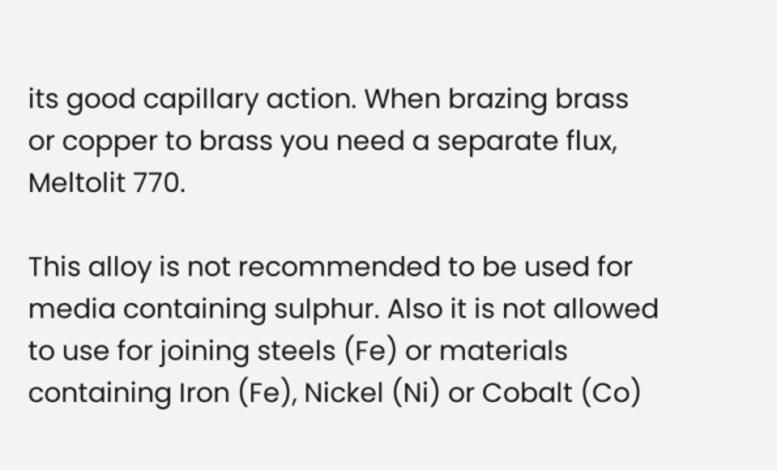its good capillary action. When brazing brass or copper to brass you need a separate flux, Meltolit 770.

This alloy is not recommended to be used for media containing sulphur. Also it is not allowed to use for joining steels (Fe) or materials containing Iron (Fe), Nickel (Ni) or Cobalt (Co)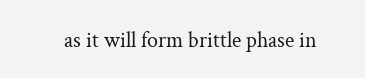as it will form brittle phase in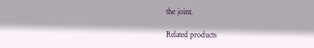the joint.

Related products